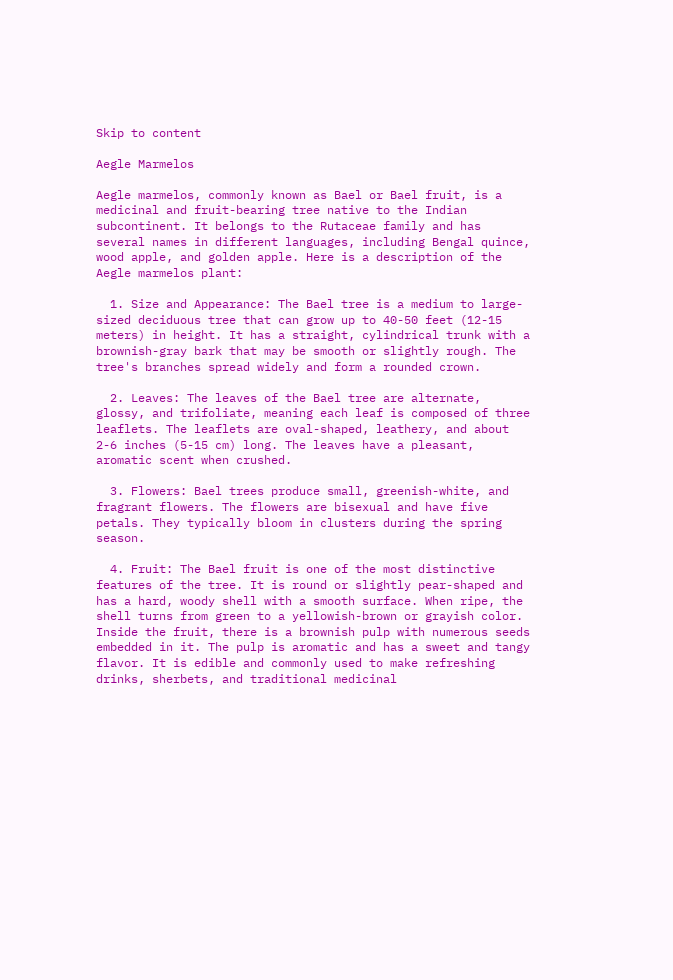Skip to content

Aegle Marmelos

Aegle marmelos, commonly known as Bael or Bael fruit, is a medicinal and fruit-bearing tree native to the Indian subcontinent. It belongs to the Rutaceae family and has several names in different languages, including Bengal quince, wood apple, and golden apple. Here is a description of the Aegle marmelos plant:

  1. Size and Appearance: The Bael tree is a medium to large-sized deciduous tree that can grow up to 40-50 feet (12-15 meters) in height. It has a straight, cylindrical trunk with a brownish-gray bark that may be smooth or slightly rough. The tree's branches spread widely and form a rounded crown.

  2. Leaves: The leaves of the Bael tree are alternate, glossy, and trifoliate, meaning each leaf is composed of three leaflets. The leaflets are oval-shaped, leathery, and about 2-6 inches (5-15 cm) long. The leaves have a pleasant, aromatic scent when crushed.

  3. Flowers: Bael trees produce small, greenish-white, and fragrant flowers. The flowers are bisexual and have five petals. They typically bloom in clusters during the spring season.

  4. Fruit: The Bael fruit is one of the most distinctive features of the tree. It is round or slightly pear-shaped and has a hard, woody shell with a smooth surface. When ripe, the shell turns from green to a yellowish-brown or grayish color. Inside the fruit, there is a brownish pulp with numerous seeds embedded in it. The pulp is aromatic and has a sweet and tangy flavor. It is edible and commonly used to make refreshing drinks, sherbets, and traditional medicinal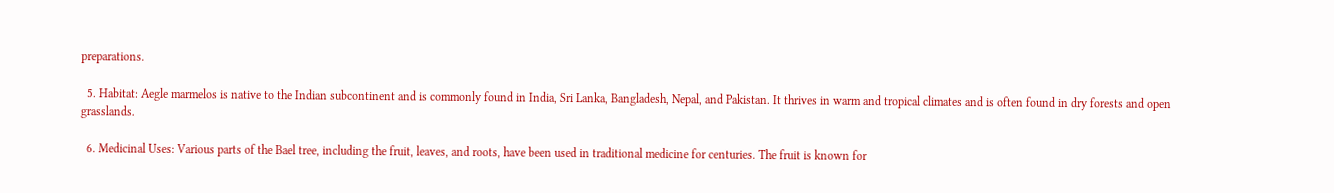preparations.

  5. Habitat: Aegle marmelos is native to the Indian subcontinent and is commonly found in India, Sri Lanka, Bangladesh, Nepal, and Pakistan. It thrives in warm and tropical climates and is often found in dry forests and open grasslands.

  6. Medicinal Uses: Various parts of the Bael tree, including the fruit, leaves, and roots, have been used in traditional medicine for centuries. The fruit is known for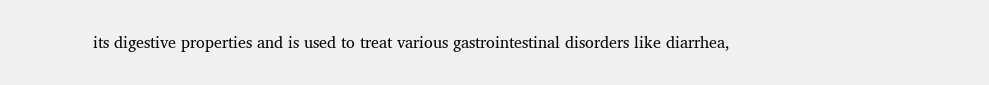its digestive properties and is used to treat various gastrointestinal disorders like diarrhea,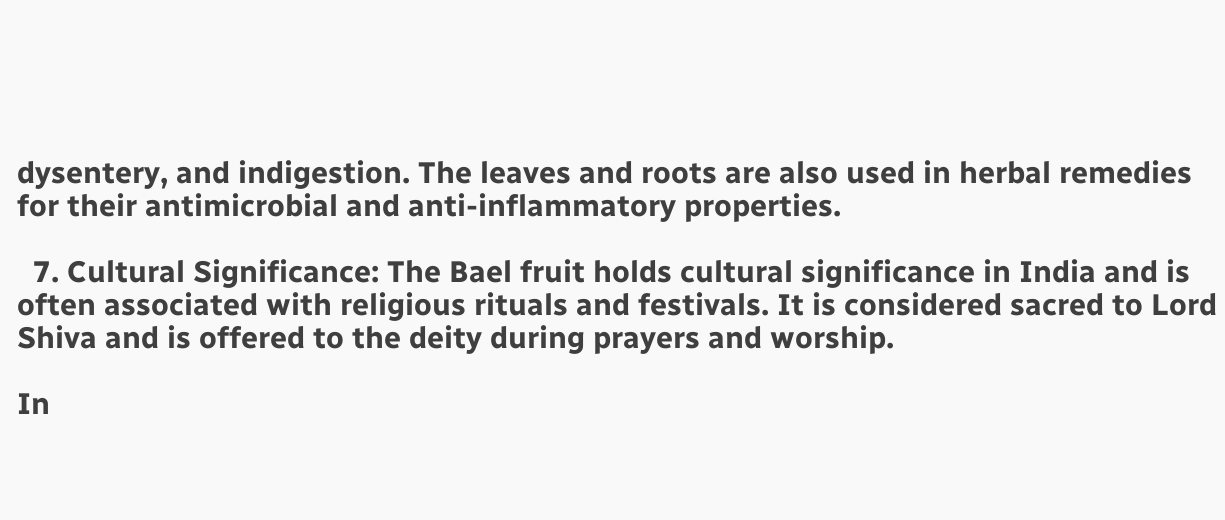dysentery, and indigestion. The leaves and roots are also used in herbal remedies for their antimicrobial and anti-inflammatory properties.

  7. Cultural Significance: The Bael fruit holds cultural significance in India and is often associated with religious rituals and festivals. It is considered sacred to Lord Shiva and is offered to the deity during prayers and worship.

In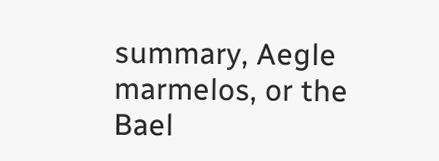summary, Aegle marmelos, or the Bael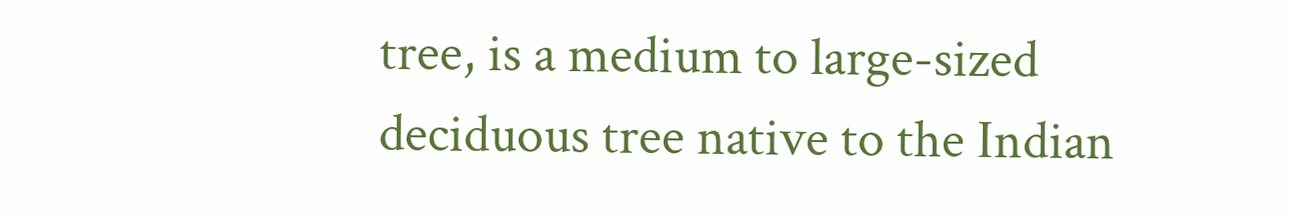tree, is a medium to large-sized deciduous tree native to the Indian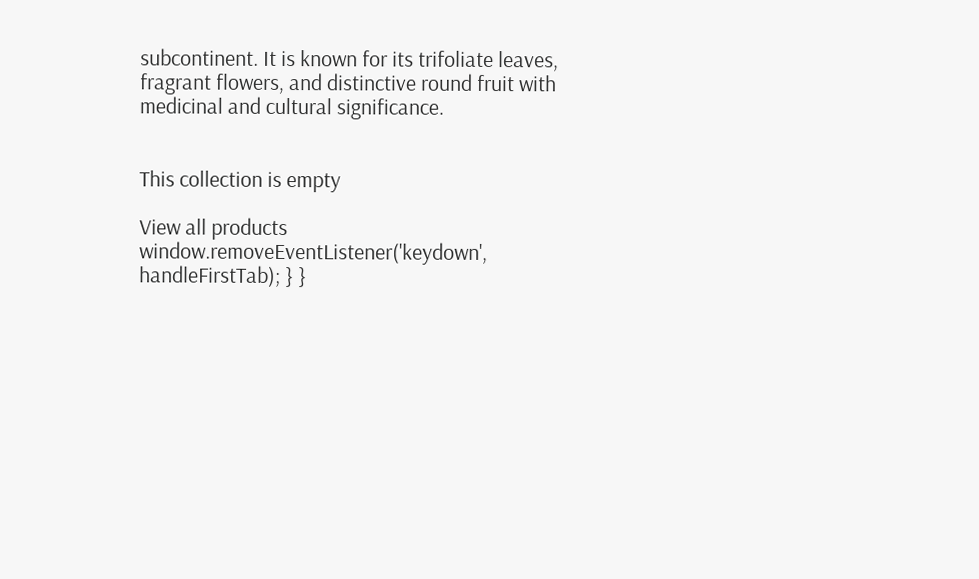subcontinent. It is known for its trifoliate leaves, fragrant flowers, and distinctive round fruit with medicinal and cultural significance.


This collection is empty

View all products
window.removeEventListener('keydown', handleFirstTab); } }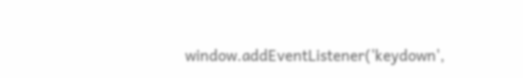window.addEventListener('keydown',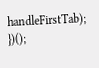handleFirstTab); })();